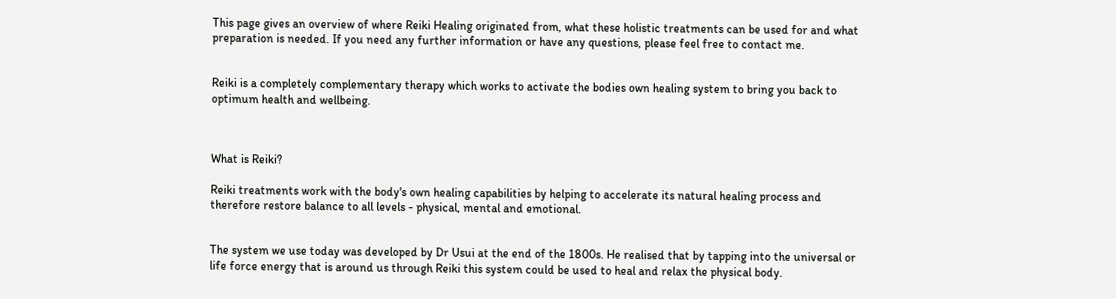This page gives an overview of where Reiki Healing originated from, what these holistic treatments can be used for and what preparation is needed. If you need any further information or have any questions, please feel free to contact me.


Reiki is a completely complementary therapy which works to activate the bodies own healing system to bring you back to optimum health and wellbeing.



What is Reiki?

Reiki treatments work with the body's own healing capabilities by helping to accelerate its natural healing process and therefore restore balance to all levels - physical, mental and emotional.


The system we use today was developed by Dr Usui at the end of the 1800s. He realised that by tapping into the universal or life force energy that is around us through Reiki this system could be used to heal and relax the physical body.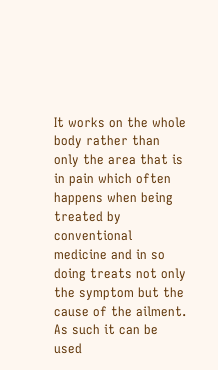It works on the whole body rather than only the area that is in pain which often happens when being treated by conventional medicine and in so doing treats not only the symptom but the cause of the ailment.  As such it can be used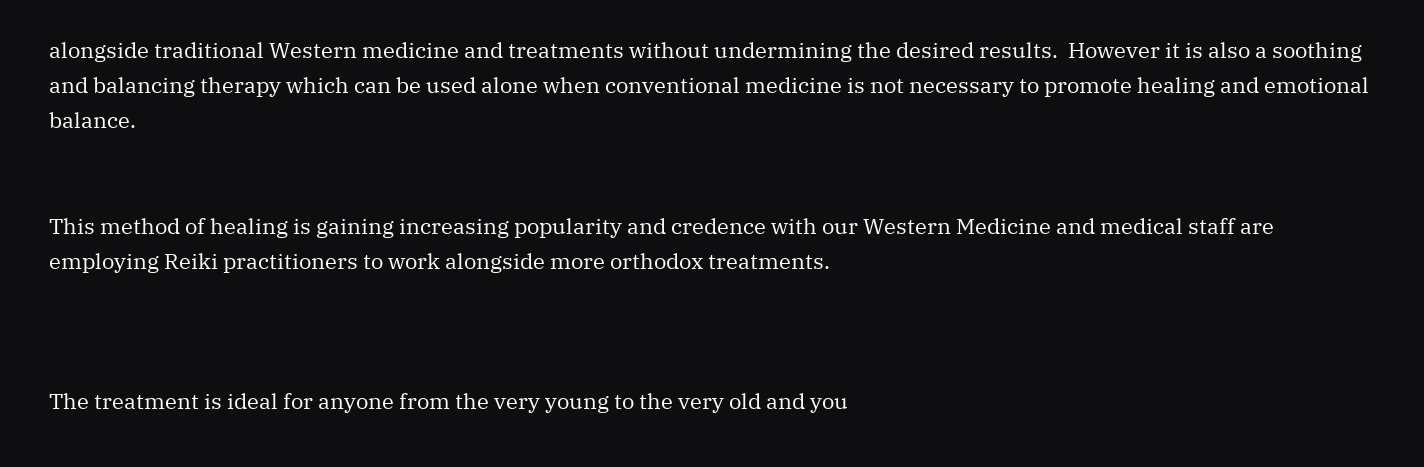alongside traditional Western medicine and treatments without undermining the desired results.  However it is also a soothing and balancing therapy which can be used alone when conventional medicine is not necessary to promote healing and emotional balance.


This method of healing is gaining increasing popularity and credence with our Western Medicine and medical staff are employing Reiki practitioners to work alongside more orthodox treatments.



The treatment is ideal for anyone from the very young to the very old and you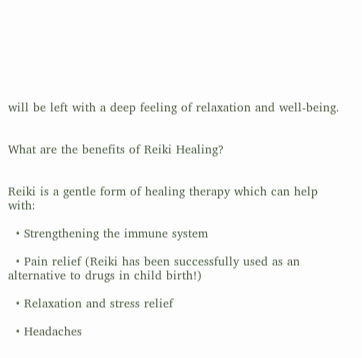will be left with a deep feeling of relaxation and well-being.


What are the benefits of Reiki Healing?


Reiki is a gentle form of healing therapy which can help with:

  • Strengthening the immune system

  • Pain relief (Reiki has been successfully used as an alternative to drugs in child birth!)

  • Relaxation and stress relief

  • Headaches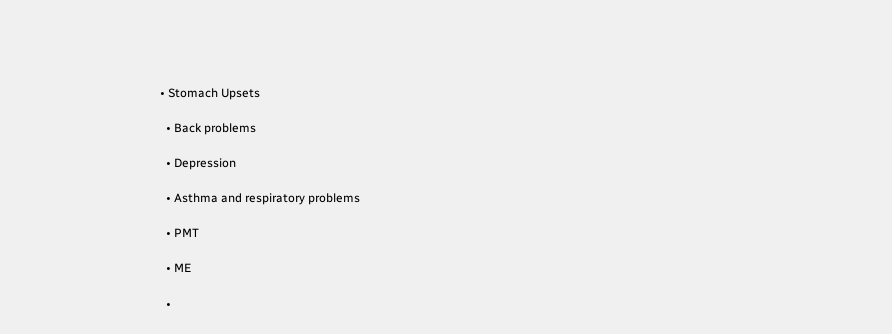• Stomach Upsets

  • Back problems

  • Depression

  • Asthma and respiratory problems

  • PMT

  • ME

  •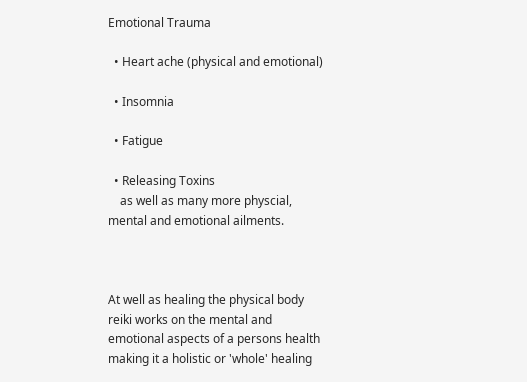Emotional Trauma

  • Heart ache (physical and emotional)

  • Insomnia

  • Fatigue

  • Releasing Toxins
    as well as many more physcial, mental and emotional ailments.



At well as healing the physical body reiki works on the mental and emotional aspects of a persons health making it a holistic or 'whole' healing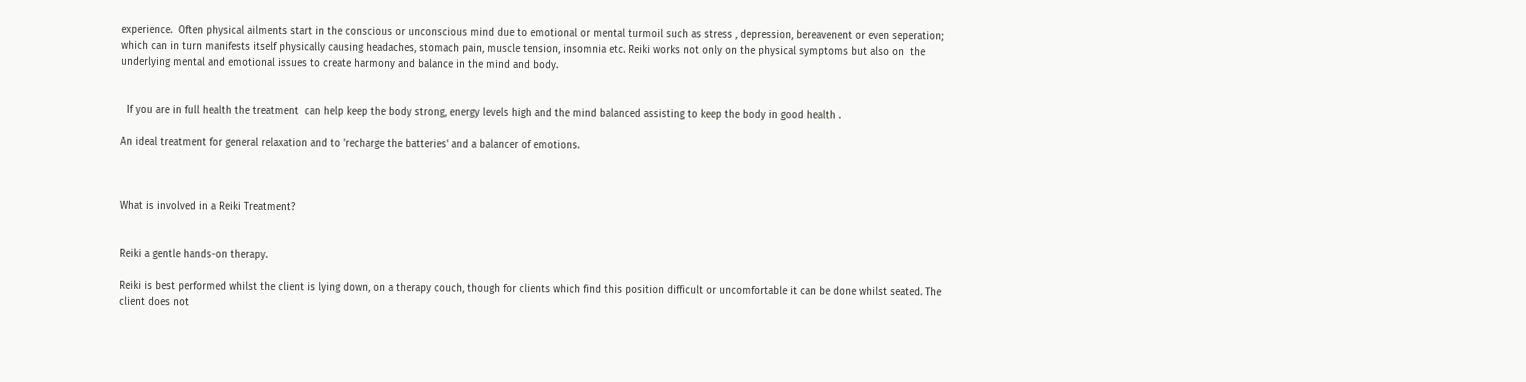experience.  Often physical ailments start in the conscious or unconscious mind due to emotional or mental turmoil such as stress , depression, bereavenent or even seperation; which can in turn manifests itself physically causing headaches, stomach pain, muscle tension, insomnia etc. Reiki works not only on the physical symptoms but also on  the underlying mental and emotional issues to create harmony and balance in the mind and body.


  If you are in full health the treatment  can help keep the body strong, energy levels high and the mind balanced assisting to keep the body in good health .

An ideal treatment for general relaxation and to 'recharge the batteries' and a balancer of emotions.



What is involved in a Reiki Treatment?


Reiki a gentle hands-on therapy.

Reiki is best performed whilst the client is lying down, on a therapy couch, though for clients which find this position difficult or uncomfortable it can be done whilst seated. The client does not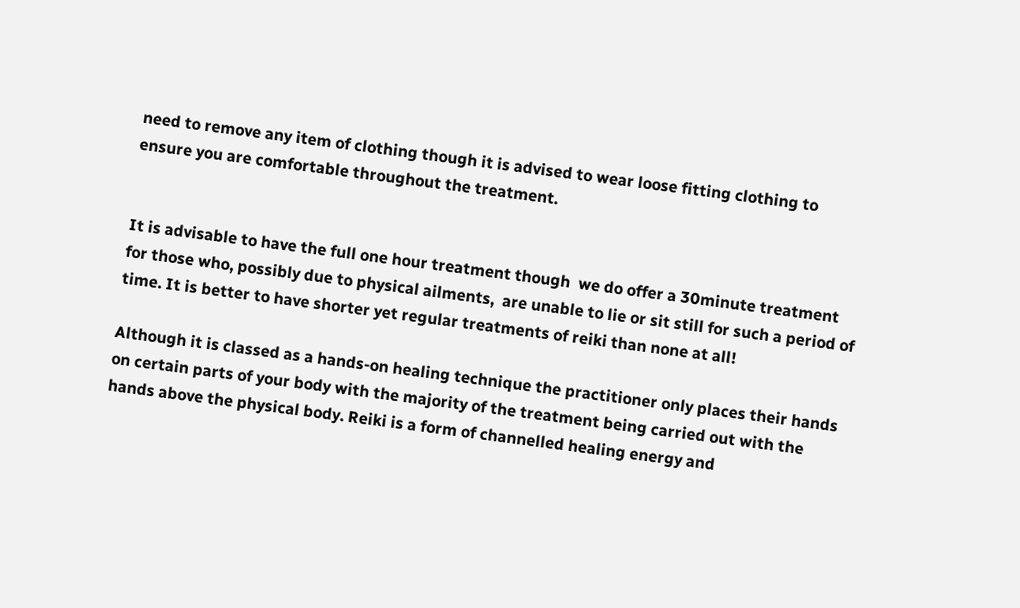need to remove any item of clothing though it is advised to wear loose fitting clothing to ensure you are comfortable throughout the treatment.


It is advisable to have the full one hour treatment though  we do offer a 30minute treatment for those who, possibly due to physical ailments,  are unable to lie or sit still for such a period of time. It is better to have shorter yet regular treatments of reiki than none at all!

Although it is classed as a hands-on healing technique the practitioner only places their hands on certain parts of your body with the majority of the treatment being carried out with the hands above the physical body. Reiki is a form of channelled healing energy and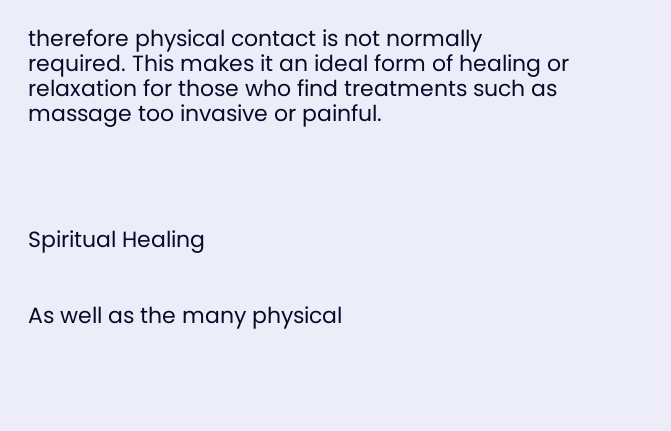therefore physical contact is not normally required. This makes it an ideal form of healing or relaxation for those who find treatments such as massage too invasive or painful.




Spiritual Healing


As well as the many physical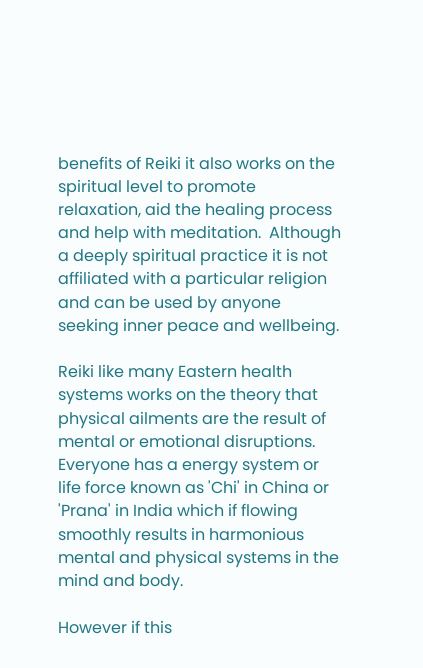benefits of Reiki it also works on the spiritual level to promote relaxation, aid the healing process and help with meditation.  Although a deeply spiritual practice it is not affiliated with a particular religion and can be used by anyone seeking inner peace and wellbeing.

Reiki like many Eastern health systems works on the theory that physical ailments are the result of mental or emotional disruptions. Everyone has a energy system or life force known as 'Chi' in China or 'Prana' in India which if flowing smoothly results in harmonious mental and physical systems in the mind and body.

However if this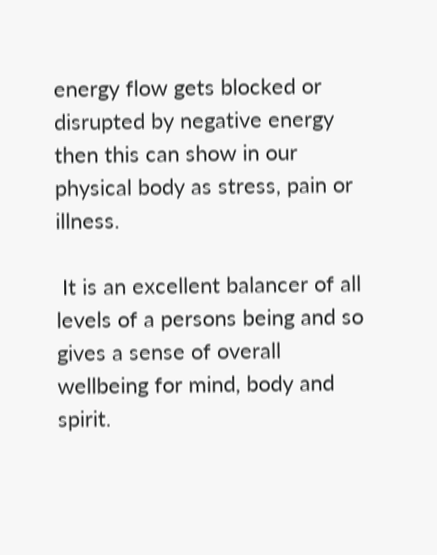energy flow gets blocked or disrupted by negative energy then this can show in our physical body as stress, pain or illness.

 It is an excellent balancer of all levels of a persons being and so gives a sense of overall wellbeing for mind, body and spirit.